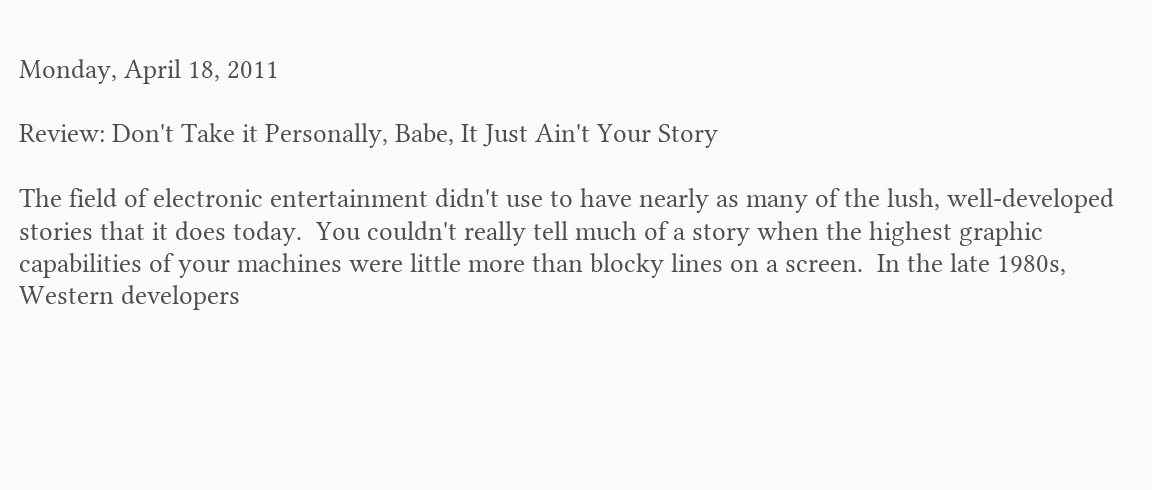Monday, April 18, 2011

Review: Don't Take it Personally, Babe, It Just Ain't Your Story

The field of electronic entertainment didn't use to have nearly as many of the lush, well-developed stories that it does today.  You couldn't really tell much of a story when the highest graphic capabilities of your machines were little more than blocky lines on a screen.  In the late 1980s, Western developers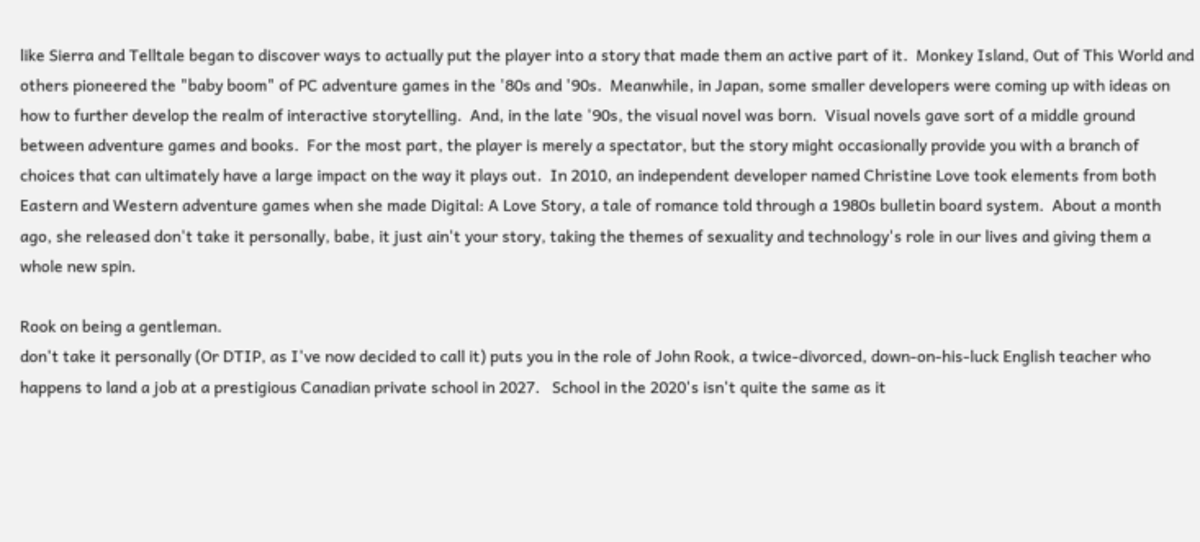like Sierra and Telltale began to discover ways to actually put the player into a story that made them an active part of it.  Monkey Island, Out of This World and others pioneered the "baby boom" of PC adventure games in the '80s and '90s.  Meanwhile, in Japan, some smaller developers were coming up with ideas on how to further develop the realm of interactive storytelling.  And, in the late '90s, the visual novel was born.  Visual novels gave sort of a middle ground between adventure games and books.  For the most part, the player is merely a spectator, but the story might occasionally provide you with a branch of choices that can ultimately have a large impact on the way it plays out.  In 2010, an independent developer named Christine Love took elements from both Eastern and Western adventure games when she made Digital: A Love Story, a tale of romance told through a 1980s bulletin board system.  About a month ago, she released don't take it personally, babe, it just ain't your story, taking the themes of sexuality and technology's role in our lives and giving them a whole new spin.

Rook on being a gentleman.
don't take it personally (Or DTIP, as I've now decided to call it) puts you in the role of John Rook, a twice-divorced, down-on-his-luck English teacher who happens to land a job at a prestigious Canadian private school in 2027.   School in the 2020's isn't quite the same as it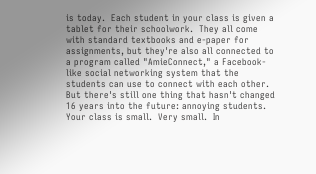is today.  Each student in your class is given a tablet for their schoolwork.  They all come with standard textbooks and e-paper for assignments, but they're also all connected to a program called "AmieConnect," a Facebook-like social networking system that the students can use to connect with each other.  But there's still one thing that hasn't changed 16 years into the future: annoying students.  Your class is small.  Very small.  In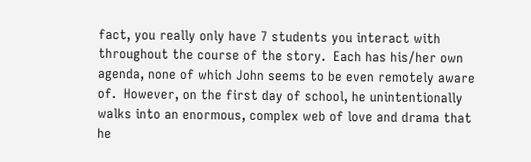fact, you really only have 7 students you interact with throughout the course of the story.  Each has his/her own agenda, none of which John seems to be even remotely aware of.  However, on the first day of school, he unintentionally walks into an enormous, complex web of love and drama that he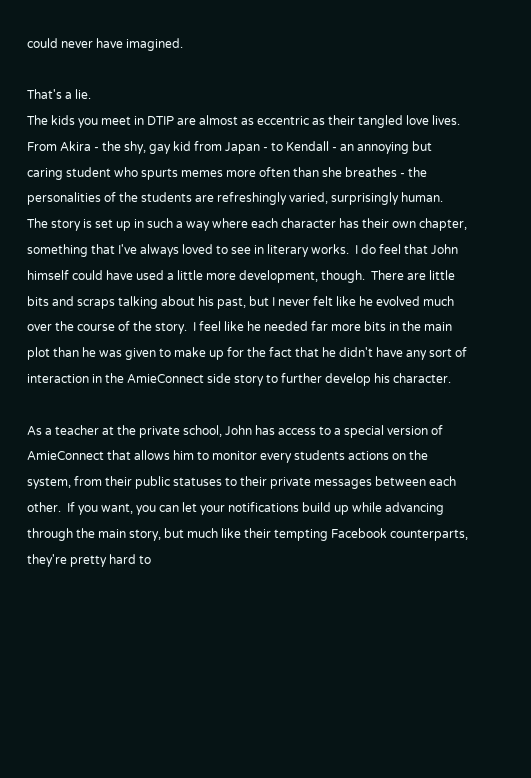could never have imagined.

That's a lie.
The kids you meet in DTIP are almost as eccentric as their tangled love lives.  From Akira - the shy, gay kid from Japan - to Kendall - an annoying but caring student who spurts memes more often than she breathes - the personalities of the students are refreshingly varied, surprisingly human.  The story is set up in such a way where each character has their own chapter, something that I've always loved to see in literary works.  I do feel that John himself could have used a little more development, though.  There are little bits and scraps talking about his past, but I never felt like he evolved much over the course of the story.  I feel like he needed far more bits in the main plot than he was given to make up for the fact that he didn't have any sort of interaction in the AmieConnect side story to further develop his character.

As a teacher at the private school, John has access to a special version of AmieConnect that allows him to monitor every students actions on the system, from their public statuses to their private messages between each other.  If you want, you can let your notifications build up while advancing through the main story, but much like their tempting Facebook counterparts, they're pretty hard to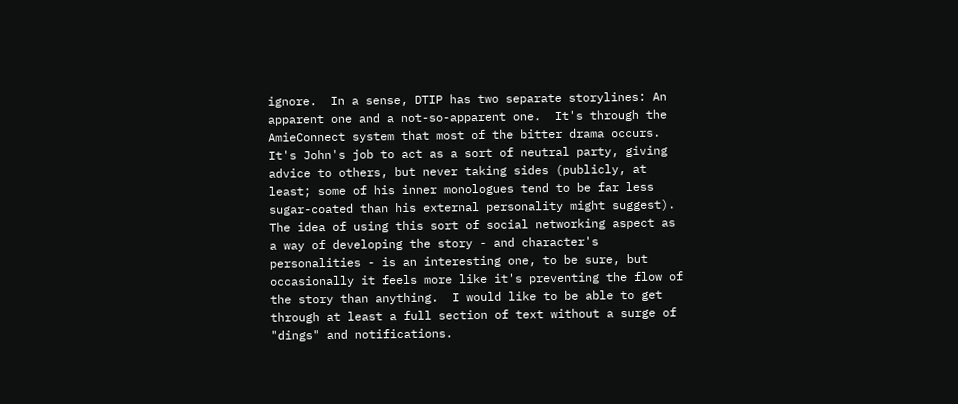ignore.  In a sense, DTIP has two separate storylines: An apparent one and a not-so-apparent one.  It's through the AmieConnect system that most of the bitter drama occurs.  It's John's job to act as a sort of neutral party, giving advice to others, but never taking sides (publicly, at least; some of his inner monologues tend to be far less sugar-coated than his external personality might suggest).  The idea of using this sort of social networking aspect as a way of developing the story - and character's personalities - is an interesting one, to be sure, but occasionally it feels more like it's preventing the flow of the story than anything.  I would like to be able to get through at least a full section of text without a surge of "dings" and notifications.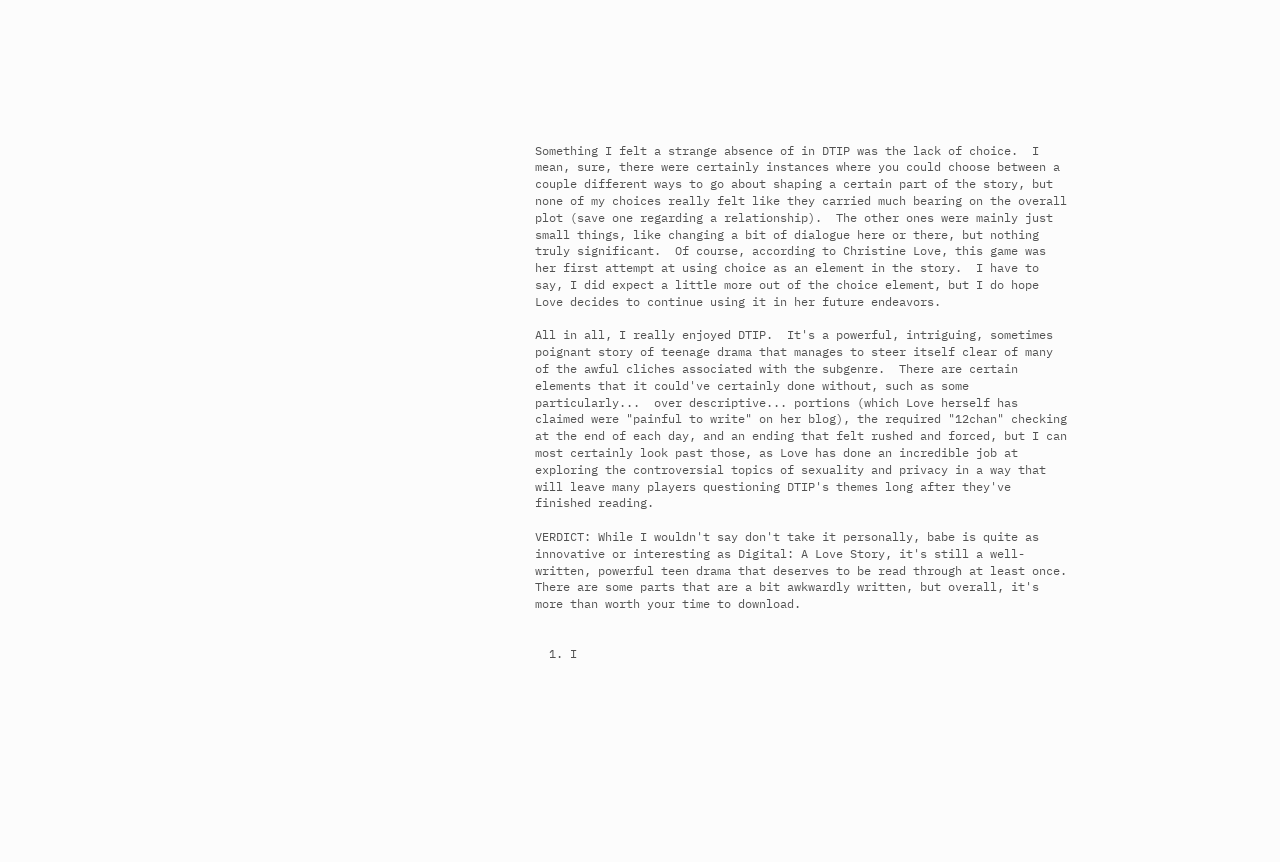Something I felt a strange absence of in DTIP was the lack of choice.  I mean, sure, there were certainly instances where you could choose between a couple different ways to go about shaping a certain part of the story, but none of my choices really felt like they carried much bearing on the overall plot (save one regarding a relationship).  The other ones were mainly just small things, like changing a bit of dialogue here or there, but nothing truly significant.  Of course, according to Christine Love, this game was her first attempt at using choice as an element in the story.  I have to say, I did expect a little more out of the choice element, but I do hope Love decides to continue using it in her future endeavors.

All in all, I really enjoyed DTIP.  It's a powerful, intriguing, sometimes poignant story of teenage drama that manages to steer itself clear of many of the awful cliches associated with the subgenre.  There are certain elements that it could've certainly done without, such as some particularly...  over descriptive... portions (which Love herself has claimed were "painful to write" on her blog), the required "12chan" checking at the end of each day, and an ending that felt rushed and forced, but I can most certainly look past those, as Love has done an incredible job at exploring the controversial topics of sexuality and privacy in a way that will leave many players questioning DTIP's themes long after they've finished reading.

VERDICT: While I wouldn't say don't take it personally, babe is quite as innovative or interesting as Digital: A Love Story, it's still a well-written, powerful teen drama that deserves to be read through at least once.  There are some parts that are a bit awkwardly written, but overall, it's more than worth your time to download.


  1. I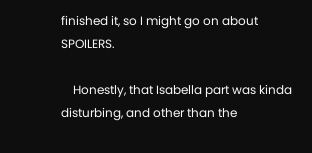finished it, so I might go on about SPOILERS.

    Honestly, that Isabella part was kinda disturbing, and other than the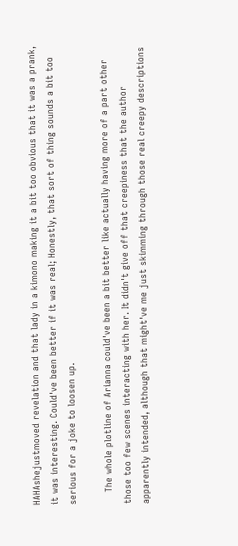HAHAshejustmoved revelation and that lady in a kimono making it a bit too obvious that it was a prank, it was interesting. Could've been better if it was real; Honestly, that sort of thing sounds a bit too serious for a joke to loosen up.

    The whole plotline of Arianna could've been a bit better like actually having more of a part other those too few scenes interacting with her. It didn't give off that creepiness that the author apparently intended, although that might've me just skimming through those real creepy descriptions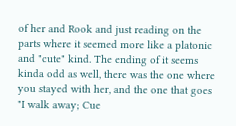of her and Rook and just reading on the parts where it seemed more like a platonic and "cute" kind. The ending of it seems kinda odd as well, there was the one where you stayed with her, and the one that goes "I walk away; Cue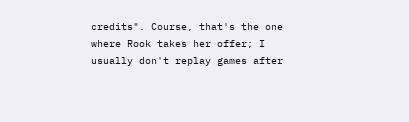credits". Course, that's the one where Rook takes her offer; I usually don't replay games after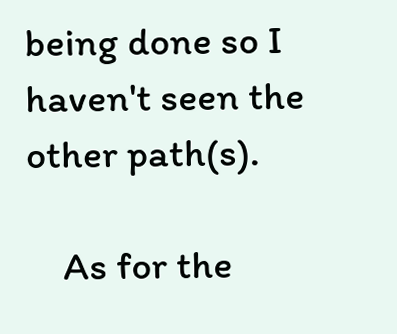being done so I haven't seen the other path(s).

    As for the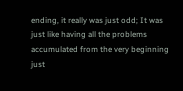ending, it really was just odd; It was just like having all the problems accumulated from the very beginning just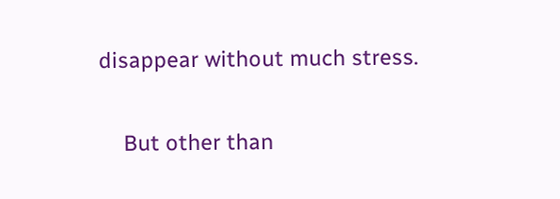disappear without much stress.

    But other than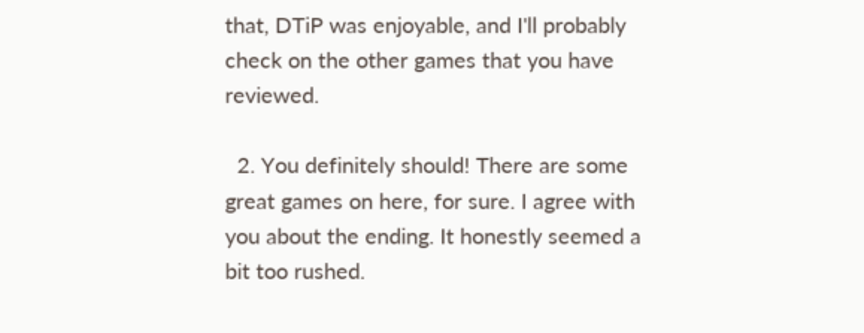that, DTiP was enjoyable, and I'll probably check on the other games that you have reviewed.

  2. You definitely should! There are some great games on here, for sure. I agree with you about the ending. It honestly seemed a bit too rushed.